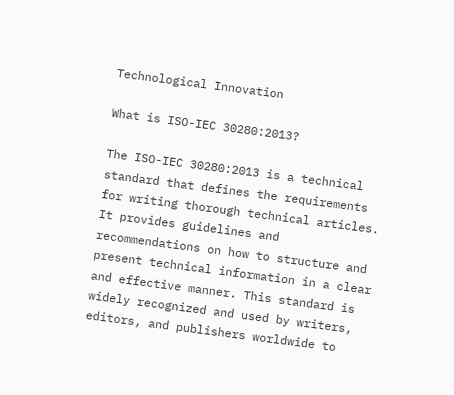Technological Innovation

What is ISO-IEC 30280:2013?

The ISO-IEC 30280:2013 is a technical standard that defines the requirements for writing thorough technical articles. It provides guidelines and recommendations on how to structure and present technical information in a clear and effective manner. This standard is widely recognized and used by writers, editors, and publishers worldwide to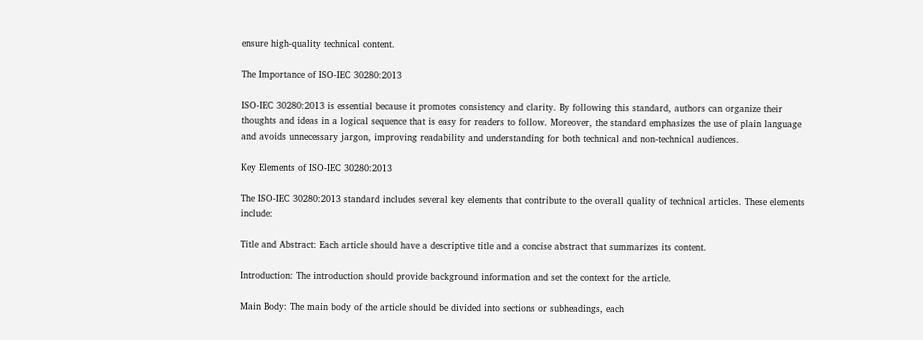ensure high-quality technical content.

The Importance of ISO-IEC 30280:2013

ISO-IEC 30280:2013 is essential because it promotes consistency and clarity. By following this standard, authors can organize their thoughts and ideas in a logical sequence that is easy for readers to follow. Moreover, the standard emphasizes the use of plain language and avoids unnecessary jargon, improving readability and understanding for both technical and non-technical audiences.

Key Elements of ISO-IEC 30280:2013

The ISO-IEC 30280:2013 standard includes several key elements that contribute to the overall quality of technical articles. These elements include:

Title and Abstract: Each article should have a descriptive title and a concise abstract that summarizes its content.

Introduction: The introduction should provide background information and set the context for the article.

Main Body: The main body of the article should be divided into sections or subheadings, each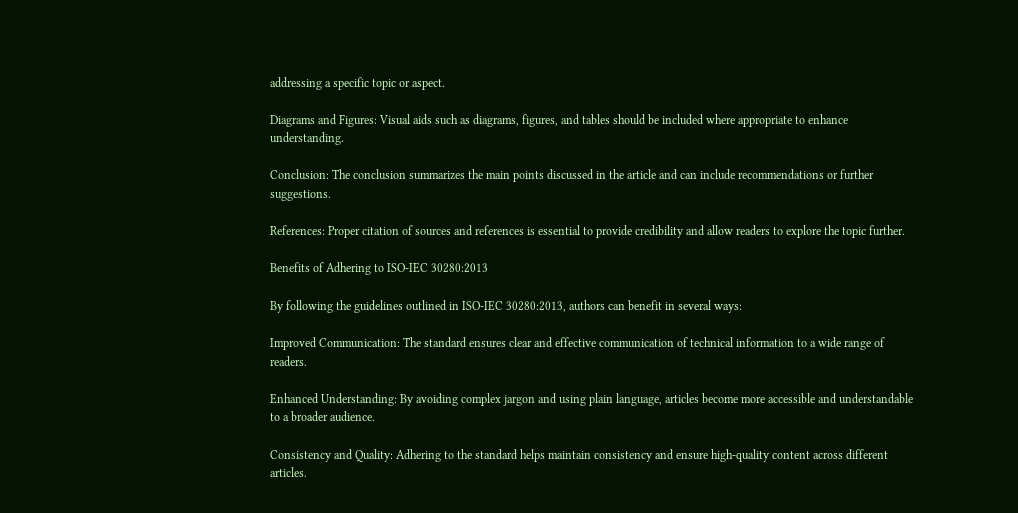addressing a specific topic or aspect.

Diagrams and Figures: Visual aids such as diagrams, figures, and tables should be included where appropriate to enhance understanding.

Conclusion: The conclusion summarizes the main points discussed in the article and can include recommendations or further suggestions.

References: Proper citation of sources and references is essential to provide credibility and allow readers to explore the topic further.

Benefits of Adhering to ISO-IEC 30280:2013

By following the guidelines outlined in ISO-IEC 30280:2013, authors can benefit in several ways:

Improved Communication: The standard ensures clear and effective communication of technical information to a wide range of readers.

Enhanced Understanding: By avoiding complex jargon and using plain language, articles become more accessible and understandable to a broader audience.

Consistency and Quality: Adhering to the standard helps maintain consistency and ensure high-quality content across different articles.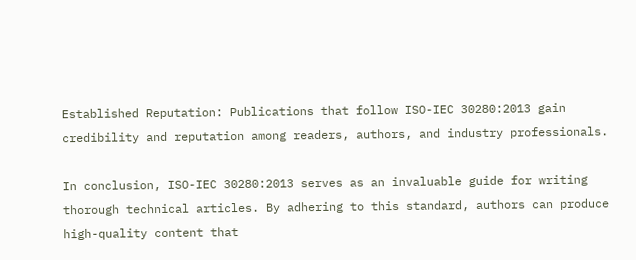Established Reputation: Publications that follow ISO-IEC 30280:2013 gain credibility and reputation among readers, authors, and industry professionals.

In conclusion, ISO-IEC 30280:2013 serves as an invaluable guide for writing thorough technical articles. By adhering to this standard, authors can produce high-quality content that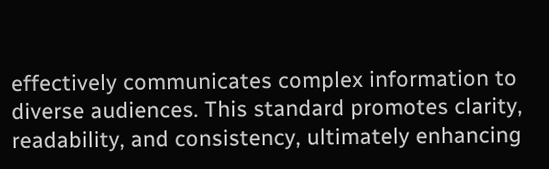effectively communicates complex information to diverse audiences. This standard promotes clarity, readability, and consistency, ultimately enhancing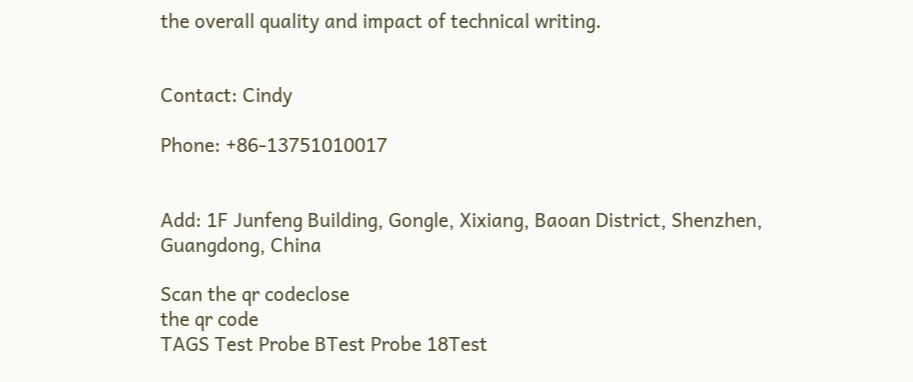the overall quality and impact of technical writing.


Contact: Cindy

Phone: +86-13751010017


Add: 1F Junfeng Building, Gongle, Xixiang, Baoan District, Shenzhen, Guangdong, China

Scan the qr codeclose
the qr code
TAGS Test Probe BTest Probe 18Test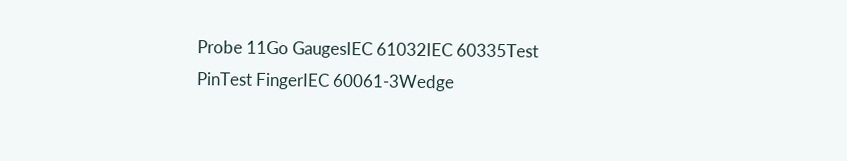Probe 11Go GaugesIEC 61032IEC 60335Test PinTest FingerIEC 60061-3Wedge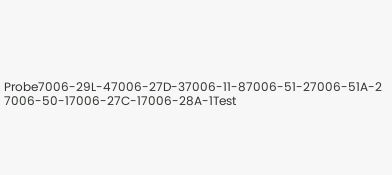Probe7006-29L-47006-27D-37006-11-87006-51-27006-51A-2 7006-50-17006-27C-17006-28A-1Test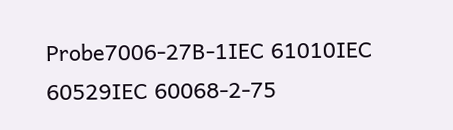Probe7006-27B-1IEC 61010IEC 60529IEC 60068-2-75